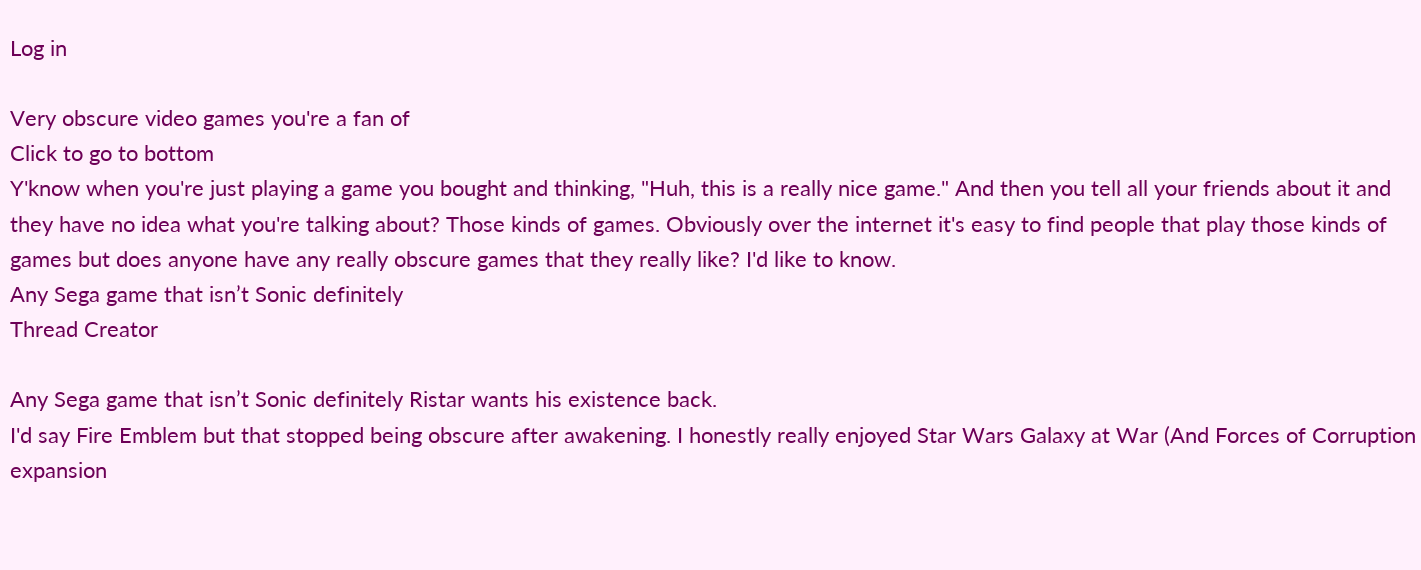Log in

Very obscure video games you're a fan of
Click to go to bottom
Y'know when you're just playing a game you bought and thinking, "Huh, this is a really nice game." And then you tell all your friends about it and they have no idea what you're talking about? Those kinds of games. Obviously over the internet it's easy to find people that play those kinds of games but does anyone have any really obscure games that they really like? I'd like to know.
Any Sega game that isn’t Sonic definitely
Thread Creator

Any Sega game that isn’t Sonic definitely Ristar wants his existence back.
I'd say Fire Emblem but that stopped being obscure after awakening. I honestly really enjoyed Star Wars Galaxy at War (And Forces of Corruption expansion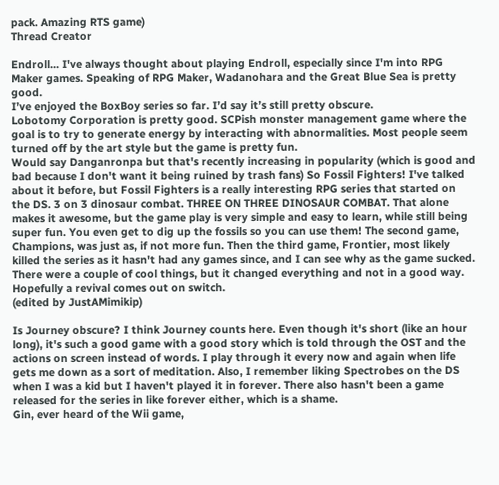pack. Amazing RTS game)
Thread Creator

Endroll... I've always thought about playing Endroll, especially since I'm into RPG Maker games. Speaking of RPG Maker, Wadanohara and the Great Blue Sea is pretty good.
I’ve enjoyed the BoxBoy series so far. I’d say it’s still pretty obscure.
Lobotomy Corporation is pretty good. SCPish monster management game where the goal is to try to generate energy by interacting with abnormalities. Most people seem turned off by the art style but the game is pretty fun.
Would say Danganronpa but that's recently increasing in popularity (which is good and bad because I don't want it being ruined by trash fans) So Fossil Fighters! I've talked about it before, but Fossil Fighters is a really interesting RPG series that started on the DS. 3 on 3 dinosaur combat. THREE ON THREE DINOSAUR COMBAT. That alone makes it awesome, but the game play is very simple and easy to learn, while still being super fun. You even get to dig up the fossils so you can use them! The second game, Champions, was just as, if not more fun. Then the third game, Frontier, most likely killed the series as it hasn't had any games since, and I can see why as the game sucked. There were a couple of cool things, but it changed everything and not in a good way. Hopefully a revival comes out on switch.
(edited by JustAMimikip)

Is Journey obscure? I think Journey counts here. Even though it's short (like an hour long), it's such a good game with a good story which is told through the OST and the actions on screen instead of words. I play through it every now and again when life gets me down as a sort of meditation. Also, I remember liking Spectrobes on the DS when I was a kid but I haven't played it in forever. There also hasn't been a game released for the series in like forever either, which is a shame.
Gin, ever heard of the Wii game,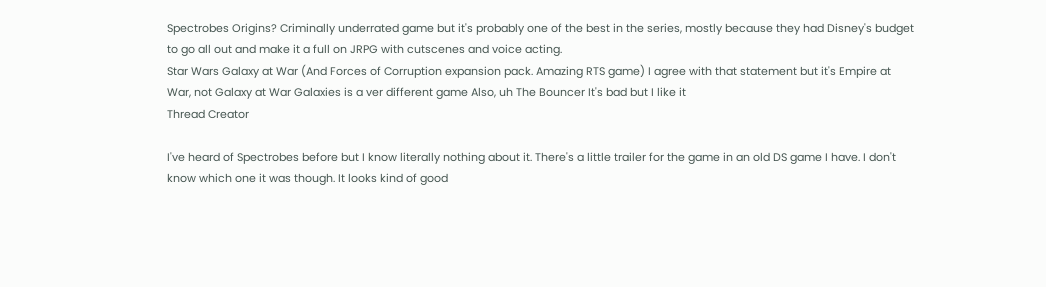Spectrobes Origins? Criminally underrated game but it's probably one of the best in the series, mostly because they had Disney's budget to go all out and make it a full on JRPG with cutscenes and voice acting.
Star Wars Galaxy at War (And Forces of Corruption expansion pack. Amazing RTS game) I agree with that statement but it's Empire at War, not Galaxy at War Galaxies is a ver different game Also, uh The Bouncer It's bad but I like it
Thread Creator

I've heard of Spectrobes before but I know literally nothing about it. There's a little trailer for the game in an old DS game I have. I don't know which one it was though. It looks kind of good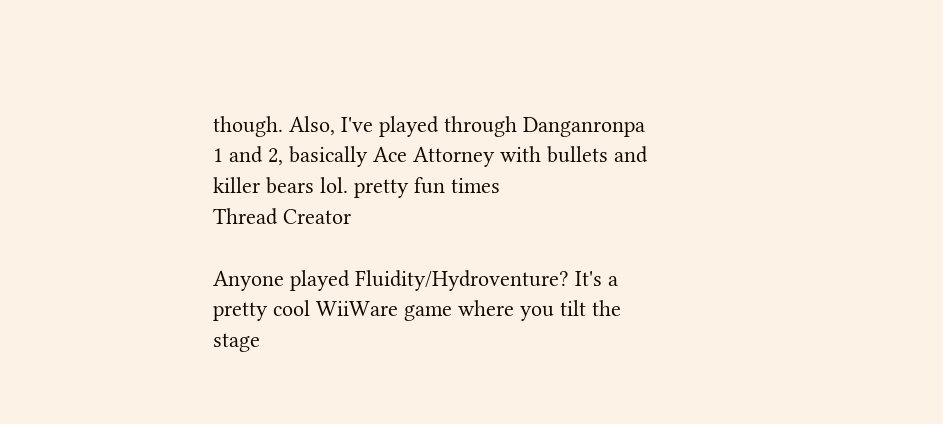though. Also, I've played through Danganronpa 1 and 2, basically Ace Attorney with bullets and killer bears lol. pretty fun times
Thread Creator

Anyone played Fluidity/Hydroventure? It's a pretty cool WiiWare game where you tilt the stage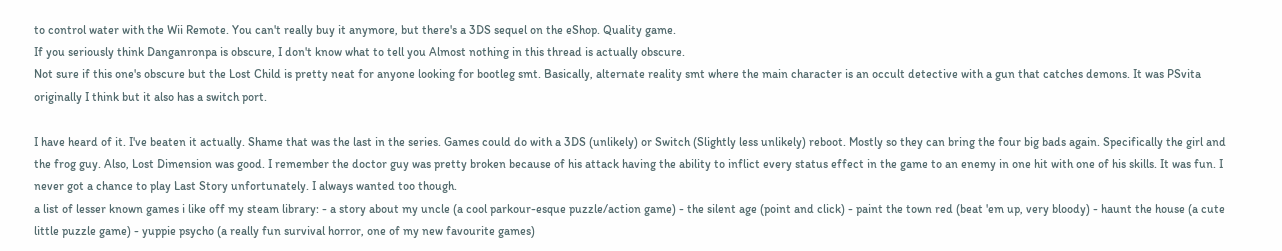to control water with the Wii Remote. You can't really buy it anymore, but there's a 3DS sequel on the eShop. Quality game.
If you seriously think Danganronpa is obscure, I don't know what to tell you Almost nothing in this thread is actually obscure.
Not sure if this one's obscure but the Lost Child is pretty neat for anyone looking for bootleg smt. Basically, alternate reality smt where the main character is an occult detective with a gun that catches demons. It was PSvita originally I think but it also has a switch port.

I have heard of it. I've beaten it actually. Shame that was the last in the series. Games could do with a 3DS (unlikely) or Switch (Slightly less unlikely) reboot. Mostly so they can bring the four big bads again. Specifically the girl and the frog guy. Also, Lost Dimension was good. I remember the doctor guy was pretty broken because of his attack having the ability to inflict every status effect in the game to an enemy in one hit with one of his skills. It was fun. I never got a chance to play Last Story unfortunately. I always wanted too though.
a list of lesser known games i like off my steam library: - a story about my uncle (a cool parkour-esque puzzle/action game) - the silent age (point and click) - paint the town red (beat 'em up, very bloody) - haunt the house (a cute little puzzle game) - yuppie psycho (a really fun survival horror, one of my new favourite games)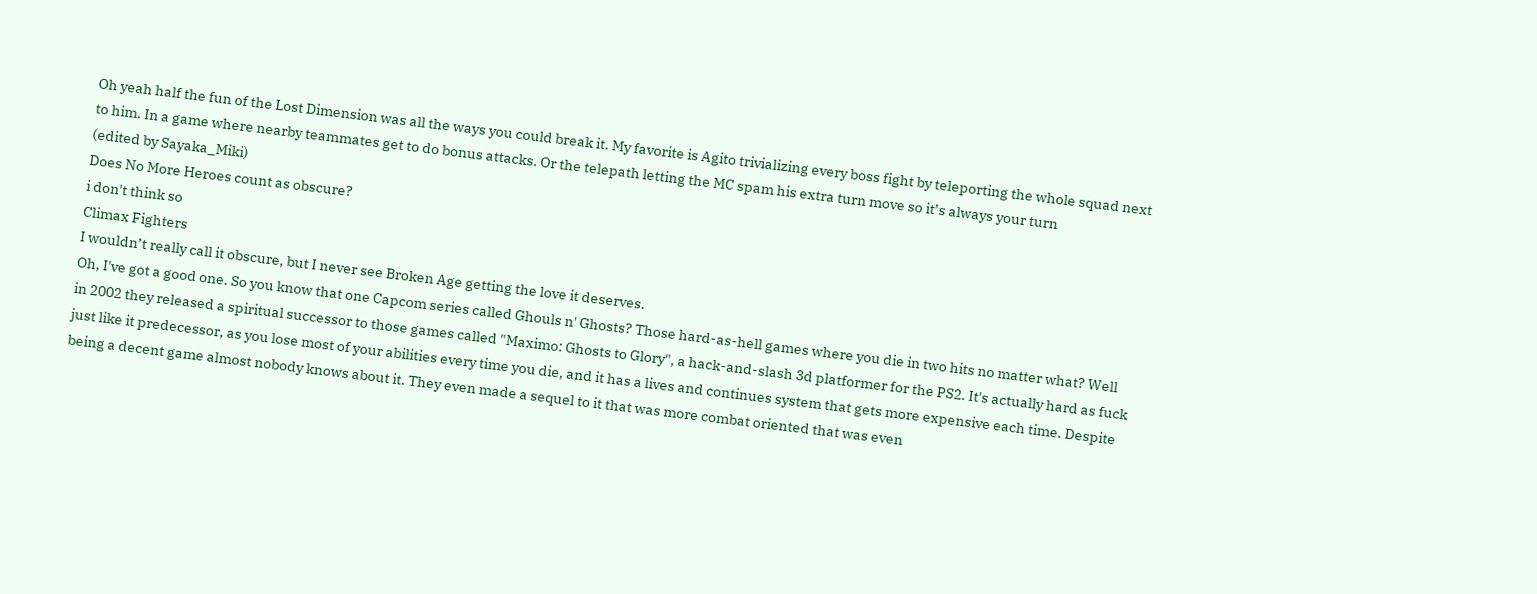Oh yeah half the fun of the Lost Dimension was all the ways you could break it. My favorite is Agito trivializing every boss fight by teleporting the whole squad next to him. In a game where nearby teammates get to do bonus attacks. Or the telepath letting the MC spam his extra turn move so it’s always your turn
(edited by Sayaka_Miki)
Does No More Heroes count as obscure?
i don't think so
Climax Fighters
I wouldn’t really call it obscure, but I never see Broken Age getting the love it deserves.
Oh, I've got a good one. So you know that one Capcom series called Ghouls n' Ghosts? Those hard-as-hell games where you die in two hits no matter what? Well in 2002 they released a spiritual successor to those games called "Maximo: Ghosts to Glory", a hack-and-slash 3d platformer for the PS2. It's actually hard as fuck just like it predecessor, as you lose most of your abilities every time you die, and it has a lives and continues system that gets more expensive each time. Despite being a decent game almost nobody knows about it. They even made a sequel to it that was more combat oriented that was even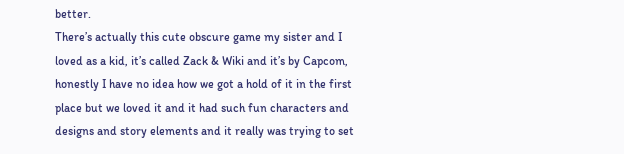better.
There’s actually this cute obscure game my sister and I loved as a kid, it’s called Zack & Wiki and it’s by Capcom, honestly I have no idea how we got a hold of it in the first place but we loved it and it had such fun characters and designs and story elements and it really was trying to set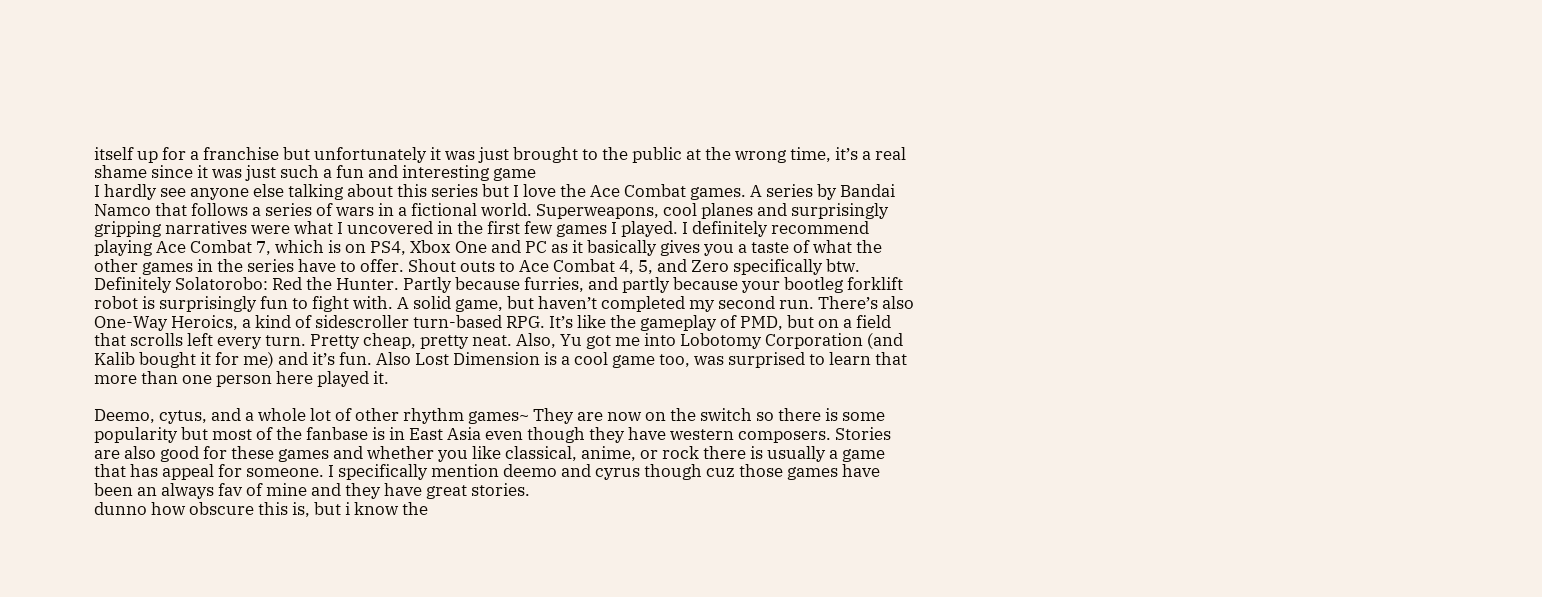itself up for a franchise but unfortunately it was just brought to the public at the wrong time, it’s a real shame since it was just such a fun and interesting game
I hardly see anyone else talking about this series but I love the Ace Combat games. A series by Bandai Namco that follows a series of wars in a fictional world. Superweapons, cool planes and surprisingly gripping narratives were what I uncovered in the first few games I played. I definitely recommend playing Ace Combat 7, which is on PS4, Xbox One and PC as it basically gives you a taste of what the other games in the series have to offer. Shout outs to Ace Combat 4, 5, and Zero specifically btw.
Definitely Solatorobo: Red the Hunter. Partly because furries, and partly because your bootleg forklift robot is surprisingly fun to fight with. A solid game, but haven’t completed my second run. There’s also One-Way Heroics, a kind of sidescroller turn-based RPG. It’s like the gameplay of PMD, but on a field that scrolls left every turn. Pretty cheap, pretty neat. Also, Yu got me into Lobotomy Corporation (and Kalib bought it for me) and it’s fun. Also Lost Dimension is a cool game too, was surprised to learn that more than one person here played it.

Deemo, cytus, and a whole lot of other rhythm games~ They are now on the switch so there is some popularity but most of the fanbase is in East Asia even though they have western composers. Stories are also good for these games and whether you like classical, anime, or rock there is usually a game that has appeal for someone. I specifically mention deemo and cyrus though cuz those games have been an always fav of mine and they have great stories.
dunno how obscure this is, but i know the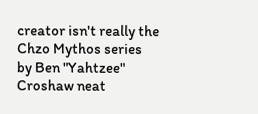creator isn't really the Chzo Mythos series by Ben "Yahtzee" Croshaw neat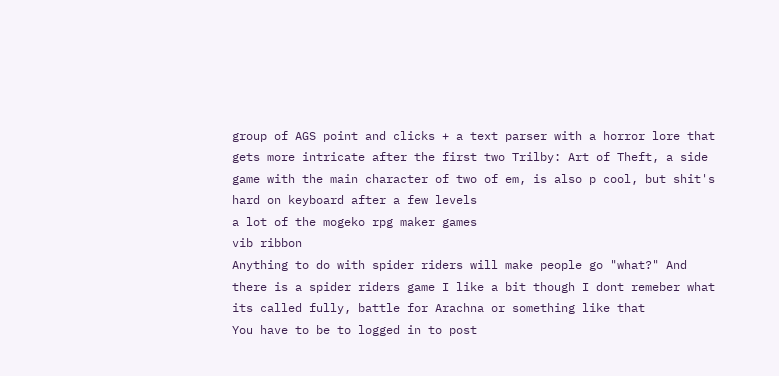group of AGS point and clicks + a text parser with a horror lore that gets more intricate after the first two Trilby: Art of Theft, a side game with the main character of two of em, is also p cool, but shit's hard on keyboard after a few levels
a lot of the mogeko rpg maker games
vib ribbon
Anything to do with spider riders will make people go "what?" And there is a spider riders game I like a bit though I dont remeber what its called fully, battle for Arachna or something like that
You have to be to logged in to post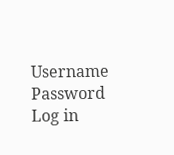Username Password
Log in